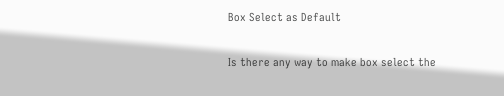Box Select as Default

Is there any way to make box select the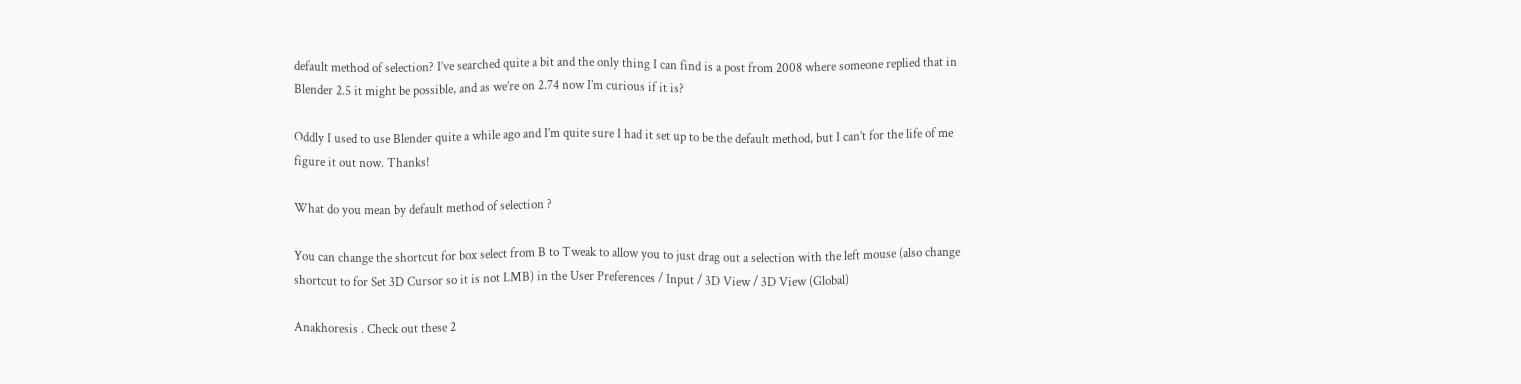default method of selection? I’ve searched quite a bit and the only thing I can find is a post from 2008 where someone replied that in Blender 2.5 it might be possible, and as we’re on 2.74 now I’m curious if it is?

Oddly I used to use Blender quite a while ago and I’m quite sure I had it set up to be the default method, but I can’t for the life of me figure it out now. Thanks!

What do you mean by default method of selection ?

You can change the shortcut for box select from B to Tweak to allow you to just drag out a selection with the left mouse (also change shortcut to for Set 3D Cursor so it is not LMB) in the User Preferences / Input / 3D View / 3D View (Global)

Anakhoresis . Check out these 2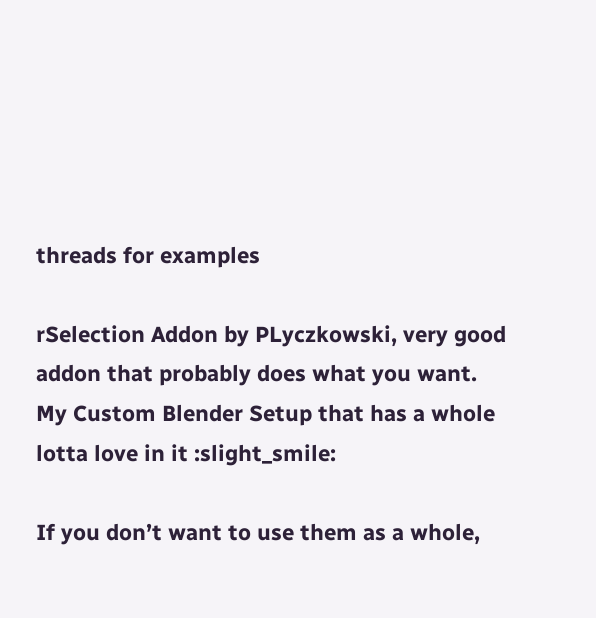threads for examples

rSelection Addon by PLyczkowski, very good addon that probably does what you want.
My Custom Blender Setup that has a whole lotta love in it :slight_smile:

If you don’t want to use them as a whole,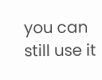you can still use it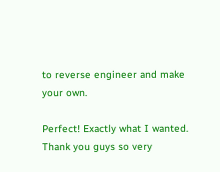to reverse engineer and make your own.

Perfect! Exactly what I wanted. Thank you guys so very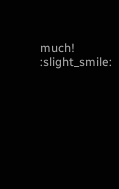much! :slight_smile: